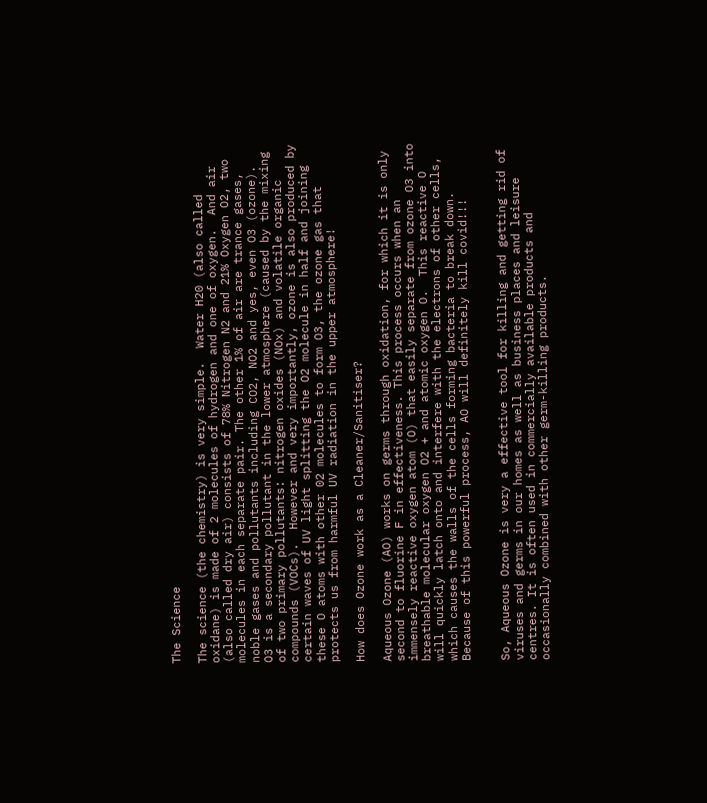The Science

The science (the chemistry) is very simple.  Water H20 (also called oxidane) is made of 2 molecules of hydrogen and one of oxygen.  And air (also called dry air) consists of 78% Nitrogen N2 and 21% Oxygen O2, two molecules in each separate pair. The other 1% of air are trance gases, noble gases and pollutants including CO2, NO2 and yes, even O3 (ozone).  O3 is a secondary pollutant in the lower atmosphere (caused by the mixing of two primary pollutants: nitrogen oxides (NOx) and volatile organic compounds (VOCs).  However and very importantly, ozone is also produced by certain waves of UV light splitting the O2 molecule in half and joining these O atoms with other 02 molecules to form O3, the ozone gas that protects us from harmful UV radiation in the upper atmosphere!

How does Ozone work as a Cleaner/Sanitiser?

Aqueous Ozone (AO) works on germs through oxidation, for which it is only second to fluorine F in effectiveness. This process occurs when an immensely reactive oxygen atom (O) that easily separate from ozone O3 into breathable molecular oxygen O2 + and atomic oxygen O.  This reactive O will quickly latch onto and interfere with the electrons of other cells, which causes the walls of the cells forming bacteria to break down.  Because of this powerful process, AO will definitely kill covid!!!


So, Aqueous Ozone is very a effective tool for killing and getting rid of viruses and germs in our homes as well as business places and leisure centres. It is often used in commercially available products and occasionally combined with other germ-killing products.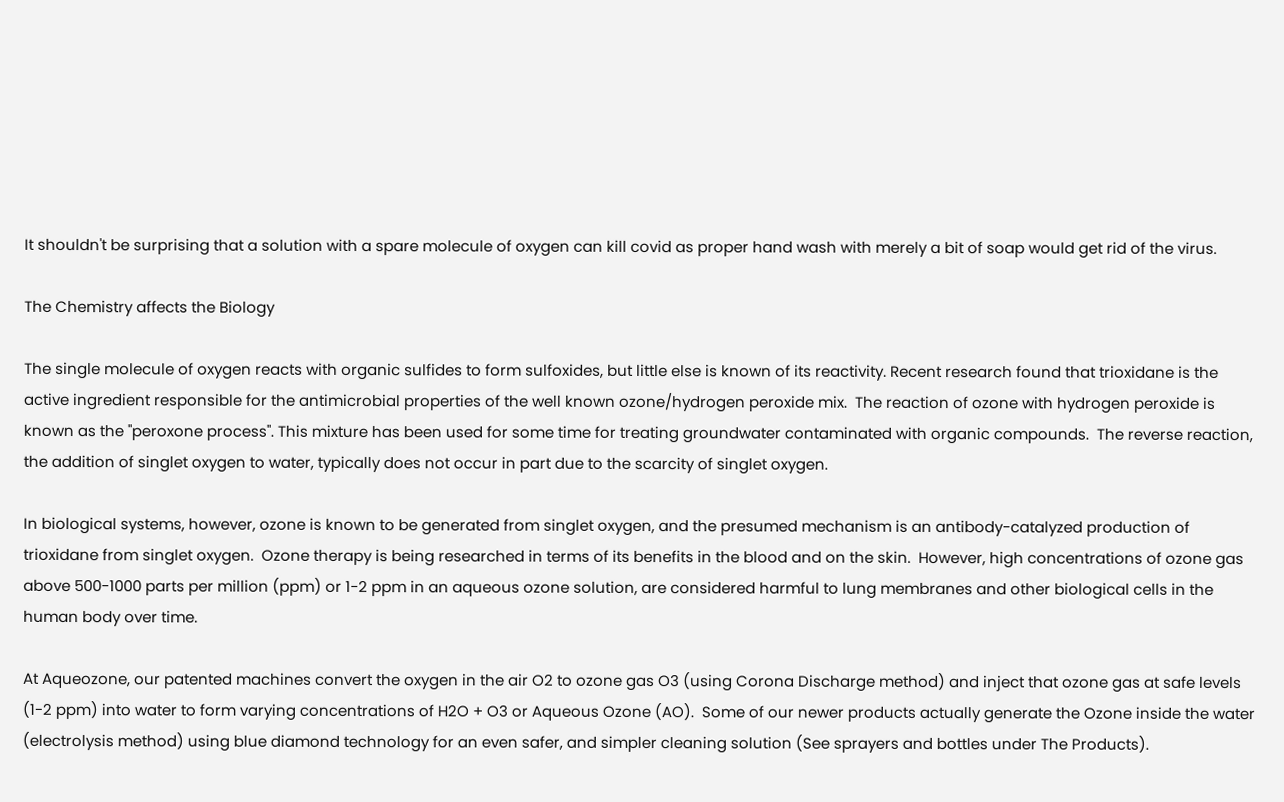It shouldn't be surprising that a solution with a spare molecule of oxygen can kill covid as proper hand wash with merely a bit of soap would get rid of the virus.

The Chemistry affects the Biology

The single molecule of oxygen reacts with organic sulfides to form sulfoxides, but little else is known of its reactivity. Recent research found that trioxidane is the active ingredient responsible for the antimicrobial properties of the well known ozone/hydrogen peroxide mix.  The reaction of ozone with hydrogen peroxide is known as the "peroxone process". This mixture has been used for some time for treating groundwater contaminated with organic compounds.  The reverse reaction, the addition of singlet oxygen to water, typically does not occur in part due to the scarcity of singlet oxygen.

In biological systems, however, ozone is known to be generated from singlet oxygen, and the presumed mechanism is an antibody-catalyzed production of trioxidane from singlet oxygen.  Ozone therapy is being researched in terms of its benefits in the blood and on the skin.  However, high concentrations of ozone gas above 500-1000 parts per million (ppm) or 1-2 ppm in an aqueous ozone solution, are considered harmful to lung membranes and other biological cells in the human body over time.

At Aqueozone, our patented machines convert the oxygen in the air O2 to ozone gas O3 (using Corona Discharge method) and inject that ozone gas at safe levels (1-2 ppm) into water to form varying concentrations of H2O + O3 or Aqueous Ozone (AO).  Some of our newer products actually generate the Ozone inside the water (electrolysis method) using blue diamond technology for an even safer, and simpler cleaning solution (See sprayers and bottles under The Products).